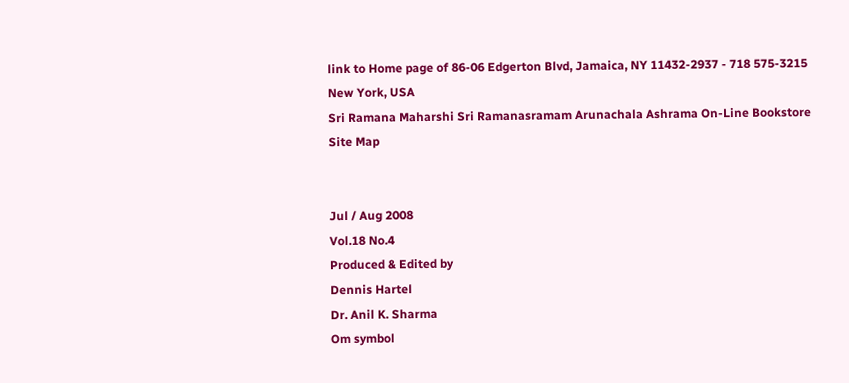link to Home page of 86-06 Edgerton Blvd, Jamaica, NY 11432-2937 - 718 575-3215
New York, USA
Sri Ramana Maharshi Sri Ramanasramam Arunachala Ashrama On-Line Bookstore
Site Map


Jul / Aug 2008
Vol.18 No.4
Produced & Edited by
Dennis Hartel
Dr. Anil K. Sharma
Om symbol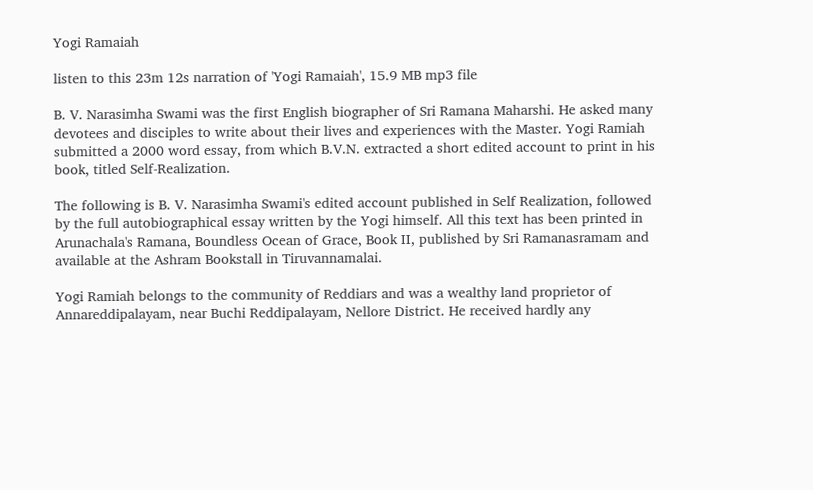Yogi Ramaiah

listen to this 23m 12s narration of 'Yogi Ramaiah', 15.9 MB mp3 file

B. V. Narasimha Swami was the first English biographer of Sri Ramana Maharshi. He asked many devotees and disciples to write about their lives and experiences with the Master. Yogi Ramiah submitted a 2000 word essay, from which B.V.N. extracted a short edited account to print in his book, titled Self-Realization.

The following is B. V. Narasimha Swami's edited account published in Self Realization, followed by the full autobiographical essay written by the Yogi himself. All this text has been printed in Arunachala's Ramana, Boundless Ocean of Grace, Book II, published by Sri Ramanasramam and available at the Ashram Bookstall in Tiruvannamalai.

Yogi Ramiah belongs to the community of Reddiars and was a wealthy land proprietor of Annareddipalayam, near Buchi Reddipalayam, Nellore District. He received hardly any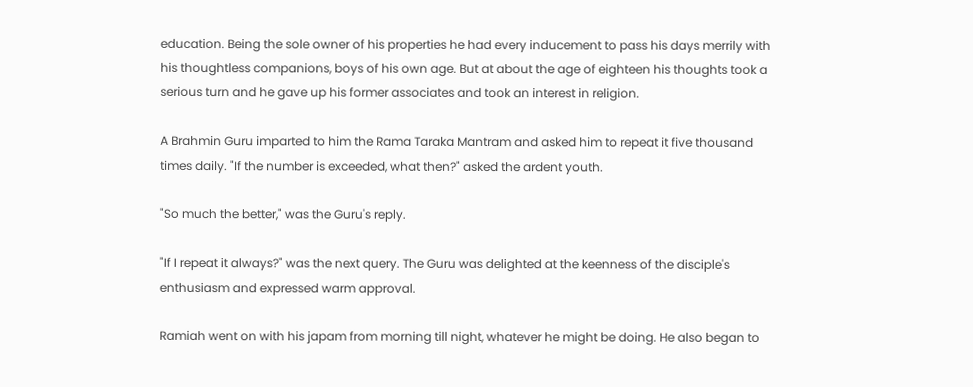education. Being the sole owner of his properties he had every inducement to pass his days merrily with his thoughtless companions, boys of his own age. But at about the age of eighteen his thoughts took a serious turn and he gave up his former associates and took an interest in religion.

A Brahmin Guru imparted to him the Rama Taraka Mantram and asked him to repeat it five thousand times daily. "If the number is exceeded, what then?" asked the ardent youth.

"So much the better," was the Guru's reply.

"If I repeat it always?" was the next query. The Guru was delighted at the keenness of the disciple's enthusiasm and expressed warm approval.

Ramiah went on with his japam from morning till night, whatever he might be doing. He also began to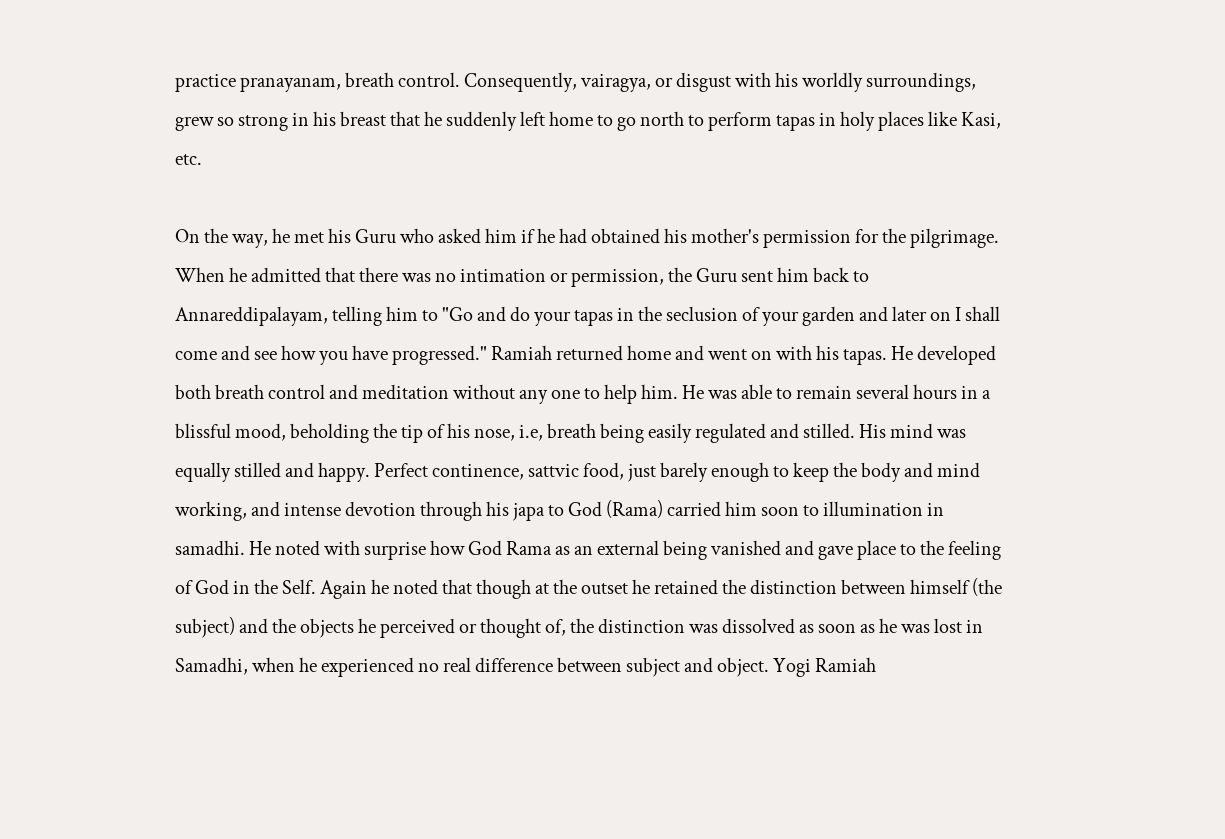practice pranayanam, breath control. Consequently, vairagya, or disgust with his worldly surroundings, grew so strong in his breast that he suddenly left home to go north to perform tapas in holy places like Kasi, etc.

On the way, he met his Guru who asked him if he had obtained his mother's permission for the pilgrimage. When he admitted that there was no intimation or permission, the Guru sent him back to Annareddipalayam, telling him to "Go and do your tapas in the seclusion of your garden and later on I shall come and see how you have progressed." Ramiah returned home and went on with his tapas. He developed both breath control and meditation without any one to help him. He was able to remain several hours in a blissful mood, beholding the tip of his nose, i.e, breath being easily regulated and stilled. His mind was equally stilled and happy. Perfect continence, sattvic food, just barely enough to keep the body and mind working, and intense devotion through his japa to God (Rama) carried him soon to illumination in samadhi. He noted with surprise how God Rama as an external being vanished and gave place to the feeling of God in the Self. Again he noted that though at the outset he retained the distinction between himself (the subject) and the objects he perceived or thought of, the distinction was dissolved as soon as he was lost in Samadhi, when he experienced no real difference between subject and object. Yogi Ramiah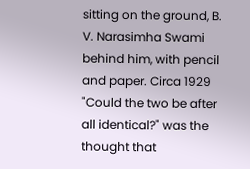sitting on the ground, B. V. Narasimha Swami behind him, with pencil and paper. Circa 1929 "Could the two be after all identical?" was the thought that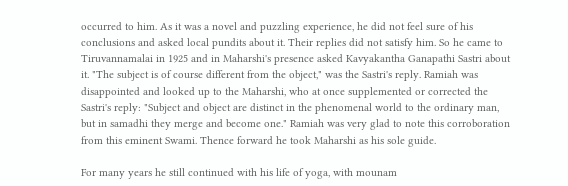occurred to him. As it was a novel and puzzling experience, he did not feel sure of his conclusions and asked local pundits about it. Their replies did not satisfy him. So he came to Tiruvannamalai in 1925 and in Maharshi's presence asked Kavyakantha Ganapathi Sastri about it. "The subject is of course different from the object," was the Sastri's reply. Ramiah was disappointed and looked up to the Maharshi, who at once supplemented or corrected the Sastri's reply: "Subject and object are distinct in the phenomenal world to the ordinary man, but in samadhi they merge and become one." Ramiah was very glad to note this corroboration from this eminent Swami. Thence forward he took Maharshi as his sole guide.

For many years he still continued with his life of yoga, with mounam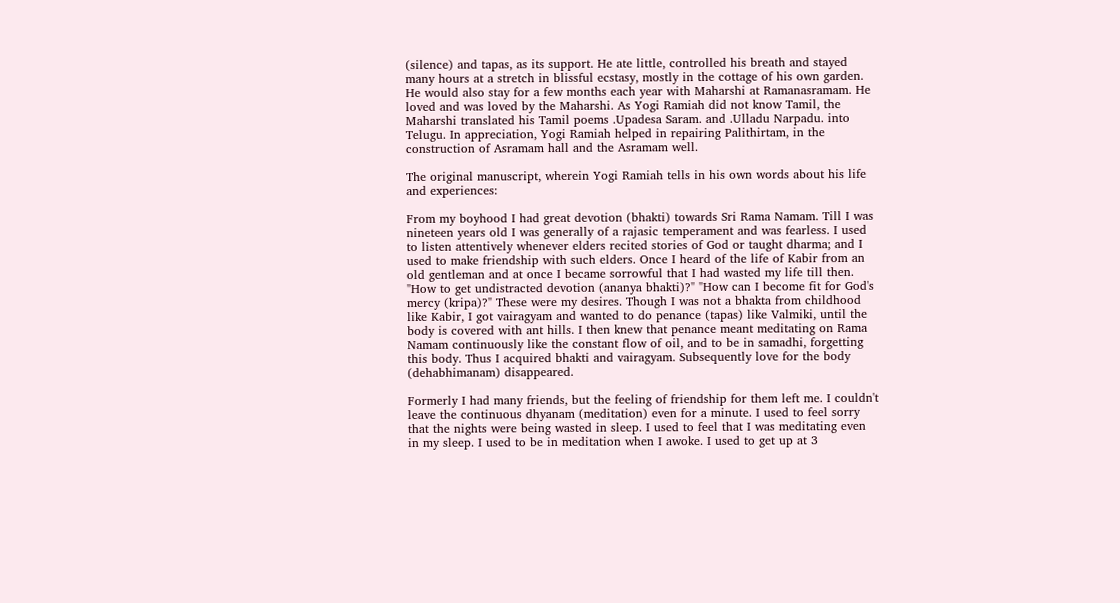(silence) and tapas, as its support. He ate little, controlled his breath and stayed many hours at a stretch in blissful ecstasy, mostly in the cottage of his own garden. He would also stay for a few months each year with Maharshi at Ramanasramam. He loved and was loved by the Maharshi. As Yogi Ramiah did not know Tamil, the Maharshi translated his Tamil poems .Upadesa Saram. and .Ulladu Narpadu. into Telugu. In appreciation, Yogi Ramiah helped in repairing Palithirtam, in the construction of Asramam hall and the Asramam well.

The original manuscript, wherein Yogi Ramiah tells in his own words about his life and experiences:

From my boyhood I had great devotion (bhakti) towards Sri Rama Namam. Till I was nineteen years old I was generally of a rajasic temperament and was fearless. I used to listen attentively whenever elders recited stories of God or taught dharma; and I used to make friendship with such elders. Once I heard of the life of Kabir from an old gentleman and at once I became sorrowful that I had wasted my life till then. "How to get undistracted devotion (ananya bhakti)?" "How can I become fit for God's mercy (kripa)?" These were my desires. Though I was not a bhakta from childhood like Kabir, I got vairagyam and wanted to do penance (tapas) like Valmiki, until the body is covered with ant hills. I then knew that penance meant meditating on Rama Namam continuously like the constant flow of oil, and to be in samadhi, forgetting this body. Thus I acquired bhakti and vairagyam. Subsequently love for the body (dehabhimanam) disappeared.

Formerly I had many friends, but the feeling of friendship for them left me. I couldn't leave the continuous dhyanam (meditation) even for a minute. I used to feel sorry that the nights were being wasted in sleep. I used to feel that I was meditating even in my sleep. I used to be in meditation when I awoke. I used to get up at 3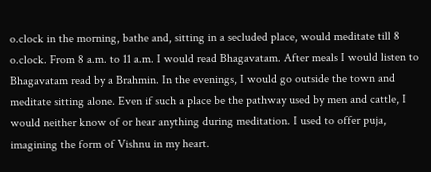o.clock in the morning, bathe and, sitting in a secluded place, would meditate till 8 o.clock. From 8 a.m. to 11 a.m. I would read Bhagavatam. After meals I would listen to Bhagavatam read by a Brahmin. In the evenings, I would go outside the town and meditate sitting alone. Even if such a place be the pathway used by men and cattle, I would neither know of or hear anything during meditation. I used to offer puja, imagining the form of Vishnu in my heart.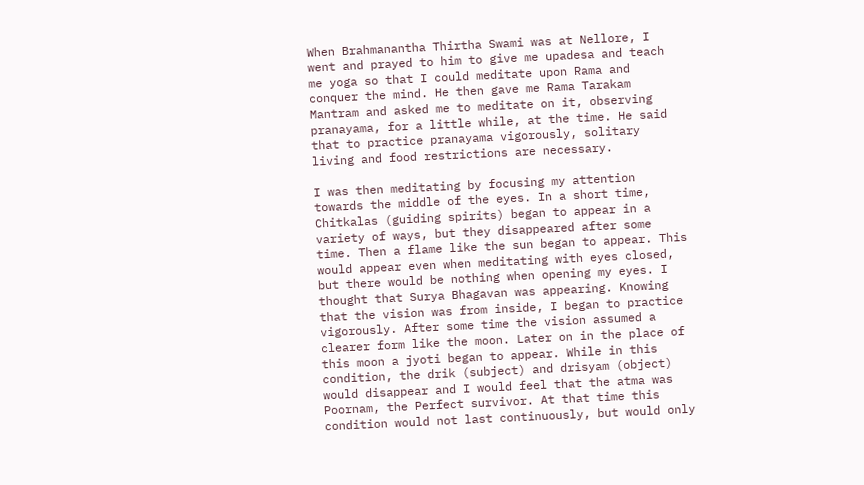When Brahmanantha Thirtha Swami was at Nellore, I went and prayed to him to give me upadesa and teach me yoga so that I could meditate upon Rama and conquer the mind. He then gave me Rama Tarakam Mantram and asked me to meditate on it, observing pranayama, for a little while, at the time. He said that to practice pranayama vigorously, solitary living and food restrictions are necessary.

I was then meditating by focusing my attention towards the middle of the eyes. In a short time, Chitkalas (guiding spirits) began to appear in a variety of ways, but they disappeared after some time. Then a flame like the sun began to appear. This would appear even when meditating with eyes closed, but there would be nothing when opening my eyes. I thought that Surya Bhagavan was appearing. Knowing that the vision was from inside, I began to practice vigorously. After some time the vision assumed a clearer form like the moon. Later on in the place of this moon a jyoti began to appear. While in this condition, the drik (subject) and drisyam (object) would disappear and I would feel that the atma was Poornam, the Perfect survivor. At that time this condition would not last continuously, but would only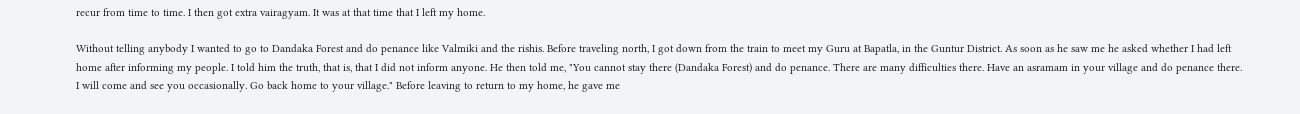recur from time to time. I then got extra vairagyam. It was at that time that I left my home.

Without telling anybody I wanted to go to Dandaka Forest and do penance like Valmiki and the rishis. Before traveling north, I got down from the train to meet my Guru at Bapatla, in the Guntur District. As soon as he saw me he asked whether I had left home after informing my people. I told him the truth, that is, that I did not inform anyone. He then told me, "You cannot stay there (Dandaka Forest) and do penance. There are many difficulties there. Have an asramam in your village and do penance there. I will come and see you occasionally. Go back home to your village." Before leaving to return to my home, he gave me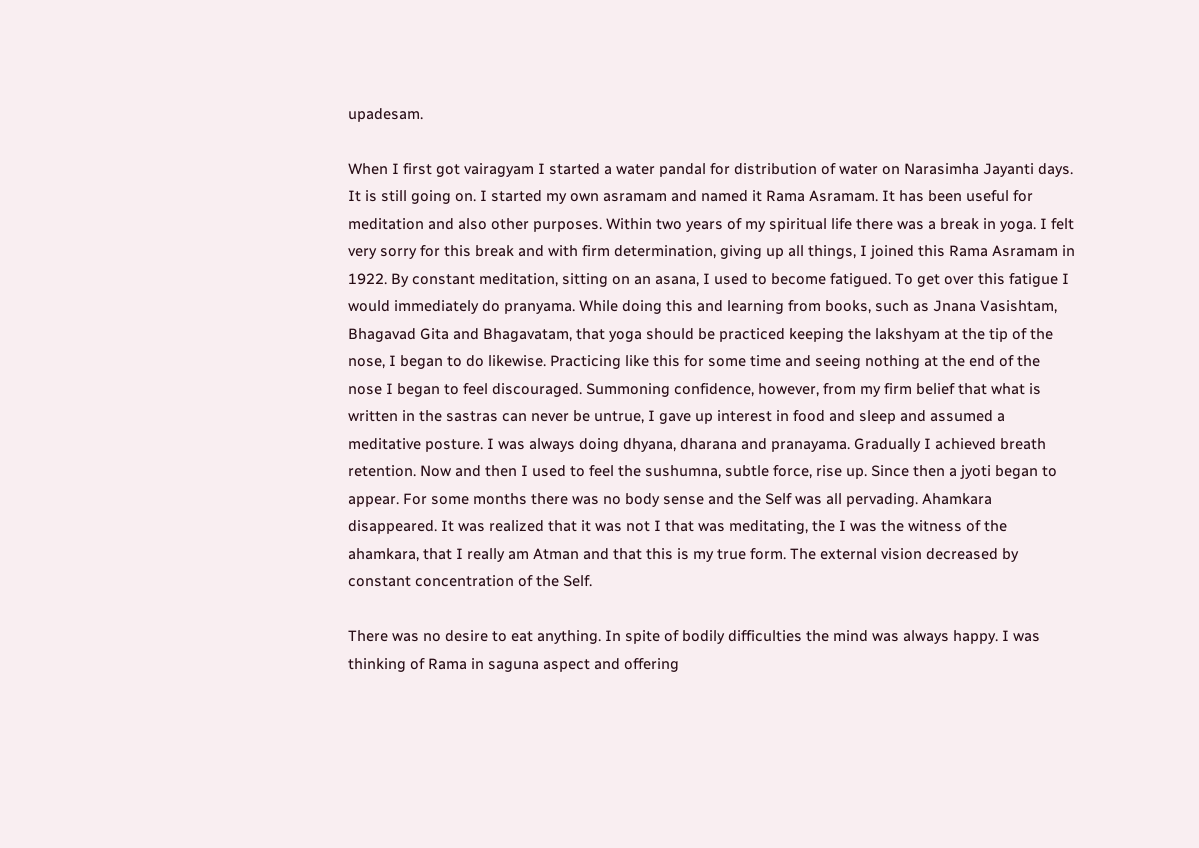upadesam.

When I first got vairagyam I started a water pandal for distribution of water on Narasimha Jayanti days. It is still going on. I started my own asramam and named it Rama Asramam. It has been useful for meditation and also other purposes. Within two years of my spiritual life there was a break in yoga. I felt very sorry for this break and with firm determination, giving up all things, I joined this Rama Asramam in 1922. By constant meditation, sitting on an asana, I used to become fatigued. To get over this fatigue I would immediately do pranyama. While doing this and learning from books, such as Jnana Vasishtam, Bhagavad Gita and Bhagavatam, that yoga should be practiced keeping the lakshyam at the tip of the nose, I began to do likewise. Practicing like this for some time and seeing nothing at the end of the nose I began to feel discouraged. Summoning confidence, however, from my firm belief that what is written in the sastras can never be untrue, I gave up interest in food and sleep and assumed a meditative posture. I was always doing dhyana, dharana and pranayama. Gradually I achieved breath retention. Now and then I used to feel the sushumna, subtle force, rise up. Since then a jyoti began to appear. For some months there was no body sense and the Self was all pervading. Ahamkara disappeared. It was realized that it was not I that was meditating, the I was the witness of the ahamkara, that I really am Atman and that this is my true form. The external vision decreased by constant concentration of the Self.

There was no desire to eat anything. In spite of bodily difficulties the mind was always happy. I was thinking of Rama in saguna aspect and offering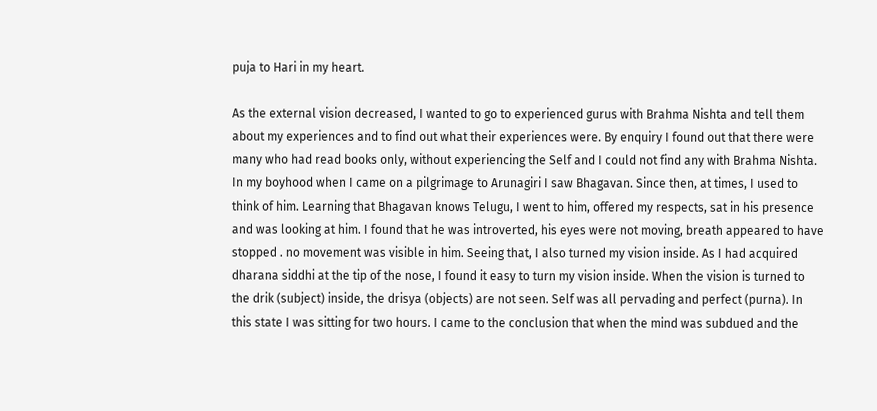puja to Hari in my heart.

As the external vision decreased, I wanted to go to experienced gurus with Brahma Nishta and tell them about my experiences and to find out what their experiences were. By enquiry I found out that there were many who had read books only, without experiencing the Self and I could not find any with Brahma Nishta. In my boyhood when I came on a pilgrimage to Arunagiri I saw Bhagavan. Since then, at times, I used to think of him. Learning that Bhagavan knows Telugu, I went to him, offered my respects, sat in his presence and was looking at him. I found that he was introverted, his eyes were not moving, breath appeared to have stopped . no movement was visible in him. Seeing that, I also turned my vision inside. As I had acquired dharana siddhi at the tip of the nose, I found it easy to turn my vision inside. When the vision is turned to the drik (subject) inside, the drisya (objects) are not seen. Self was all pervading and perfect (purna). In this state I was sitting for two hours. I came to the conclusion that when the mind was subdued and the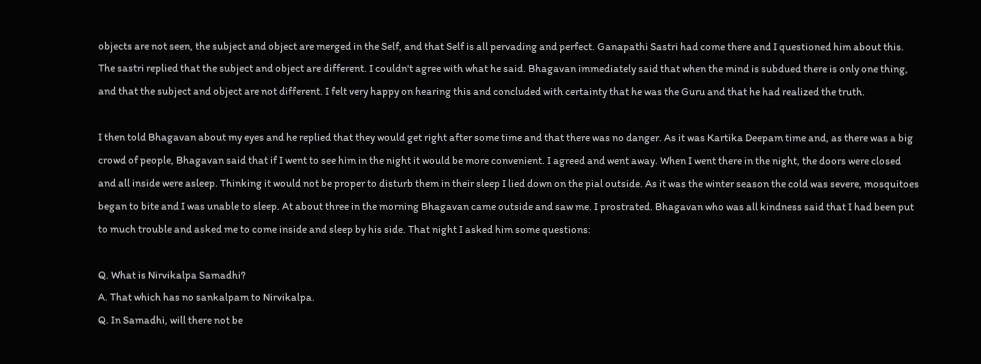objects are not seen, the subject and object are merged in the Self, and that Self is all pervading and perfect. Ganapathi Sastri had come there and I questioned him about this. The sastri replied that the subject and object are different. I couldn't agree with what he said. Bhagavan immediately said that when the mind is subdued there is only one thing, and that the subject and object are not different. I felt very happy on hearing this and concluded with certainty that he was the Guru and that he had realized the truth.

I then told Bhagavan about my eyes and he replied that they would get right after some time and that there was no danger. As it was Kartika Deepam time and, as there was a big crowd of people, Bhagavan said that if I went to see him in the night it would be more convenient. I agreed and went away. When I went there in the night, the doors were closed and all inside were asleep. Thinking it would not be proper to disturb them in their sleep I lied down on the pial outside. As it was the winter season the cold was severe, mosquitoes began to bite and I was unable to sleep. At about three in the morning Bhagavan came outside and saw me. I prostrated. Bhagavan who was all kindness said that I had been put to much trouble and asked me to come inside and sleep by his side. That night I asked him some questions:

Q. What is Nirvikalpa Samadhi?
A. That which has no sankalpam to Nirvikalpa.
Q. In Samadhi, will there not be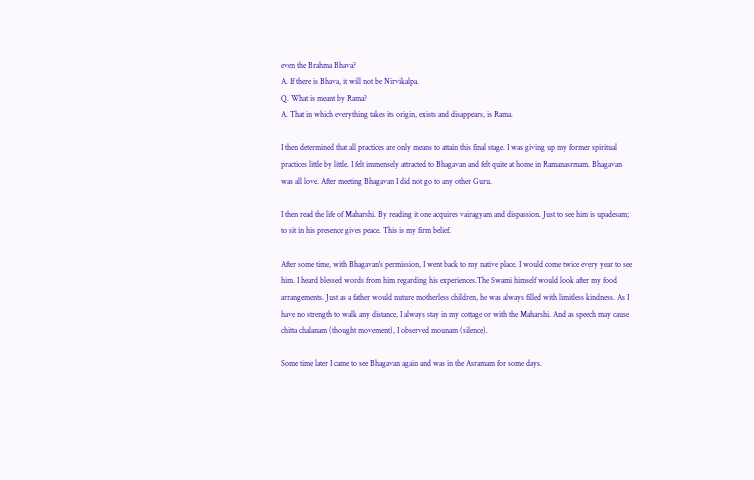even the Brahma Bhava?
A. If there is Bhava, it will not be Nirvikalpa.
Q. What is meant by Rama?
A. That in which everything takes its origin, exists and disappears, is Rama.

I then determined that all practices are only means to attain this final stage. I was giving up my former spiritual practices little by little. I felt immensely attracted to Bhagavan and felt quite at home in Ramanasrmam. Bhagavan was all love. After meeting Bhagavan I did not go to any other Guru.

I then read the life of Maharshi. By reading it one acquires vairagyam and dispassion. Just to see him is upadesam; to sit in his presence gives peace. This is my firm belief.

After some time, with Bhagavan's permission, I went back to my native place. I would come twice every year to see him. I heard blessed words from him regarding his experiences.The Swami himself would look after my food arrangements. Just as a father would nuture motherless children, he was always filled with limitless kindness. As I have no strength to walk any distance, I always stay in my cottage or with the Maharshi. And as speech may cause chitta chalanam (thought movement), I observed mounam (silence).

Some time later I came to see Bhagavan again and was in the Asramam for some days.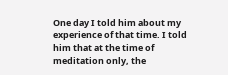One day I told him about my experience of that time. I told him that at the time of meditation only, the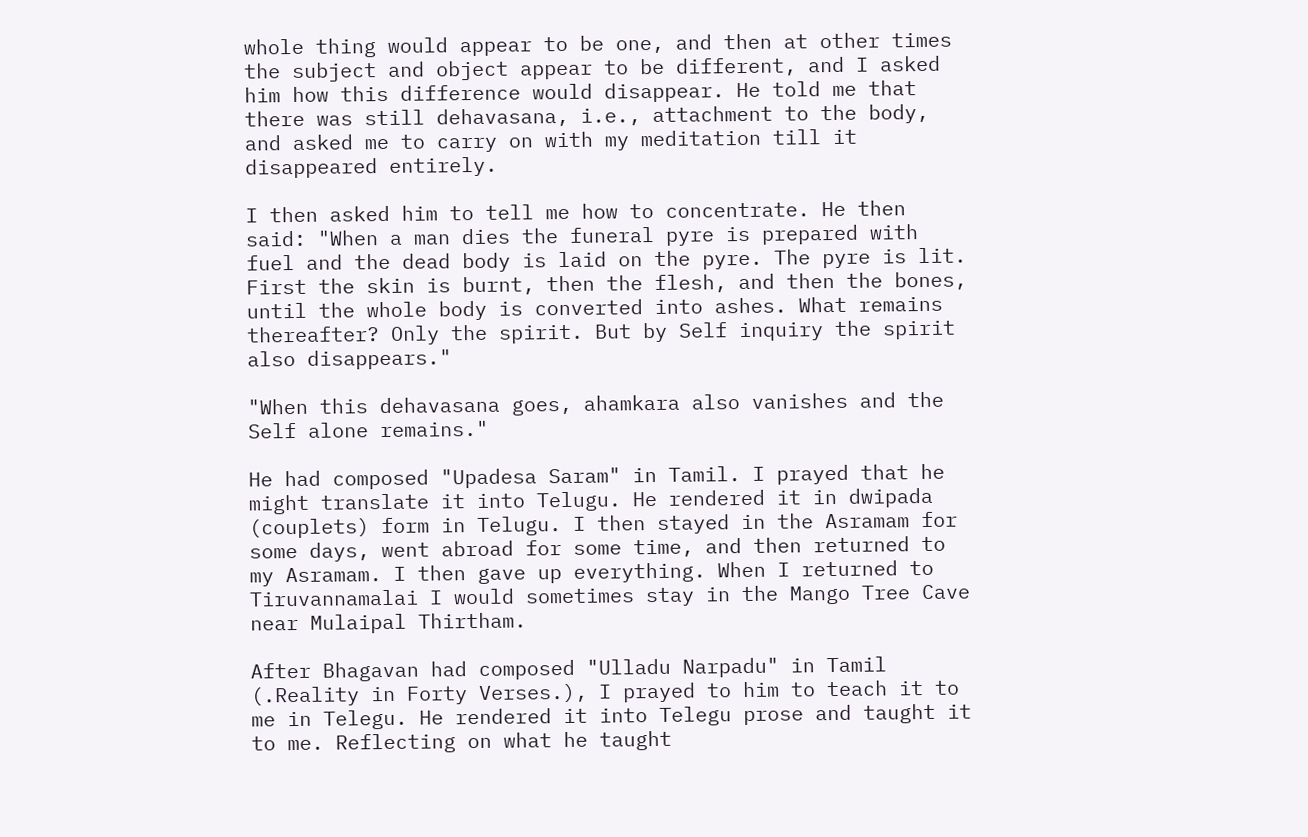whole thing would appear to be one, and then at other times the subject and object appear to be different, and I asked him how this difference would disappear. He told me that there was still dehavasana, i.e., attachment to the body, and asked me to carry on with my meditation till it disappeared entirely.

I then asked him to tell me how to concentrate. He then said: "When a man dies the funeral pyre is prepared with fuel and the dead body is laid on the pyre. The pyre is lit. First the skin is burnt, then the flesh, and then the bones, until the whole body is converted into ashes. What remains thereafter? Only the spirit. But by Self inquiry the spirit also disappears."

"When this dehavasana goes, ahamkara also vanishes and the Self alone remains."

He had composed "Upadesa Saram" in Tamil. I prayed that he might translate it into Telugu. He rendered it in dwipada (couplets) form in Telugu. I then stayed in the Asramam for some days, went abroad for some time, and then returned to my Asramam. I then gave up everything. When I returned to Tiruvannamalai I would sometimes stay in the Mango Tree Cave near Mulaipal Thirtham.

After Bhagavan had composed "Ulladu Narpadu" in Tamil (.Reality in Forty Verses.), I prayed to him to teach it to me in Telegu. He rendered it into Telegu prose and taught it to me. Reflecting on what he taught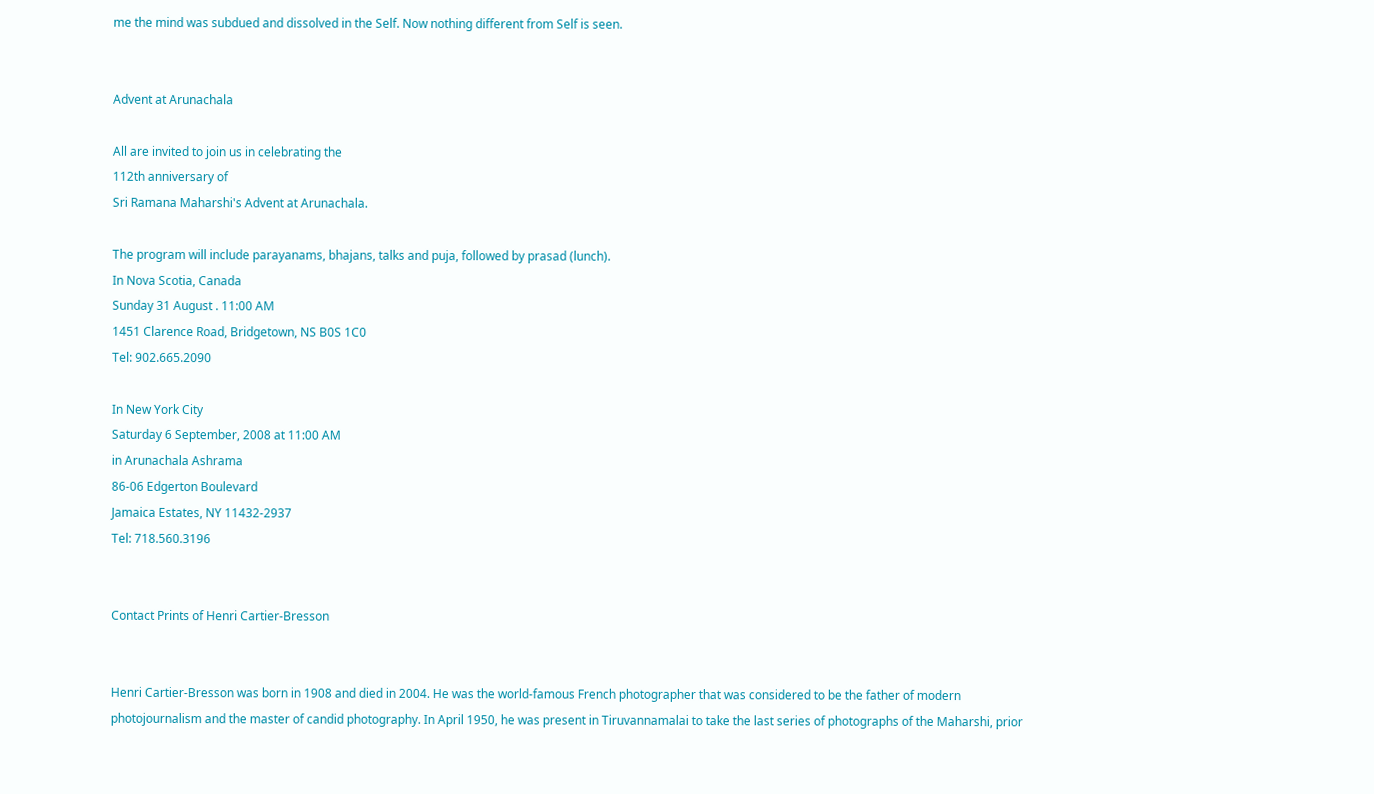me the mind was subdued and dissolved in the Self. Now nothing different from Self is seen.


Advent at Arunachala

All are invited to join us in celebrating the
112th anniversary of
Sri Ramana Maharshi's Advent at Arunachala.

The program will include parayanams, bhajans, talks and puja, followed by prasad (lunch).
In Nova Scotia, Canada
Sunday 31 August . 11:00 AM
1451 Clarence Road, Bridgetown, NS B0S 1C0
Tel: 902.665.2090

In New York City
Saturday 6 September, 2008 at 11:00 AM
in Arunachala Ashrama
86-06 Edgerton Boulevard
Jamaica Estates, NY 11432-2937
Tel: 718.560.3196


Contact Prints of Henri Cartier-Bresson


Henri Cartier-Bresson was born in 1908 and died in 2004. He was the world-famous French photographer that was considered to be the father of modern photojournalism and the master of candid photography. In April 1950, he was present in Tiruvannamalai to take the last series of photographs of the Maharshi, prior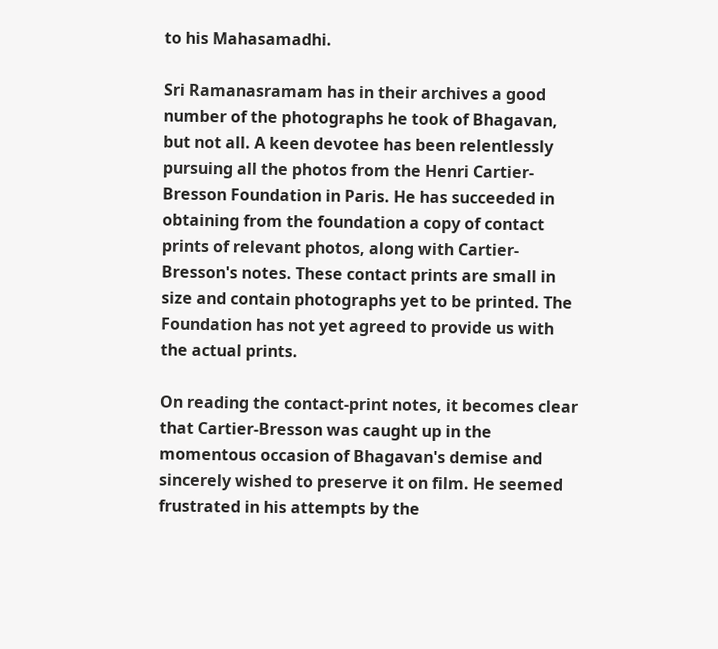to his Mahasamadhi.

Sri Ramanasramam has in their archives a good number of the photographs he took of Bhagavan, but not all. A keen devotee has been relentlessly pursuing all the photos from the Henri Cartier-Bresson Foundation in Paris. He has succeeded in obtaining from the foundation a copy of contact prints of relevant photos, along with Cartier-Bresson's notes. These contact prints are small in size and contain photographs yet to be printed. The Foundation has not yet agreed to provide us with the actual prints.

On reading the contact-print notes, it becomes clear that Cartier-Bresson was caught up in the momentous occasion of Bhagavan's demise and sincerely wished to preserve it on film. He seemed frustrated in his attempts by the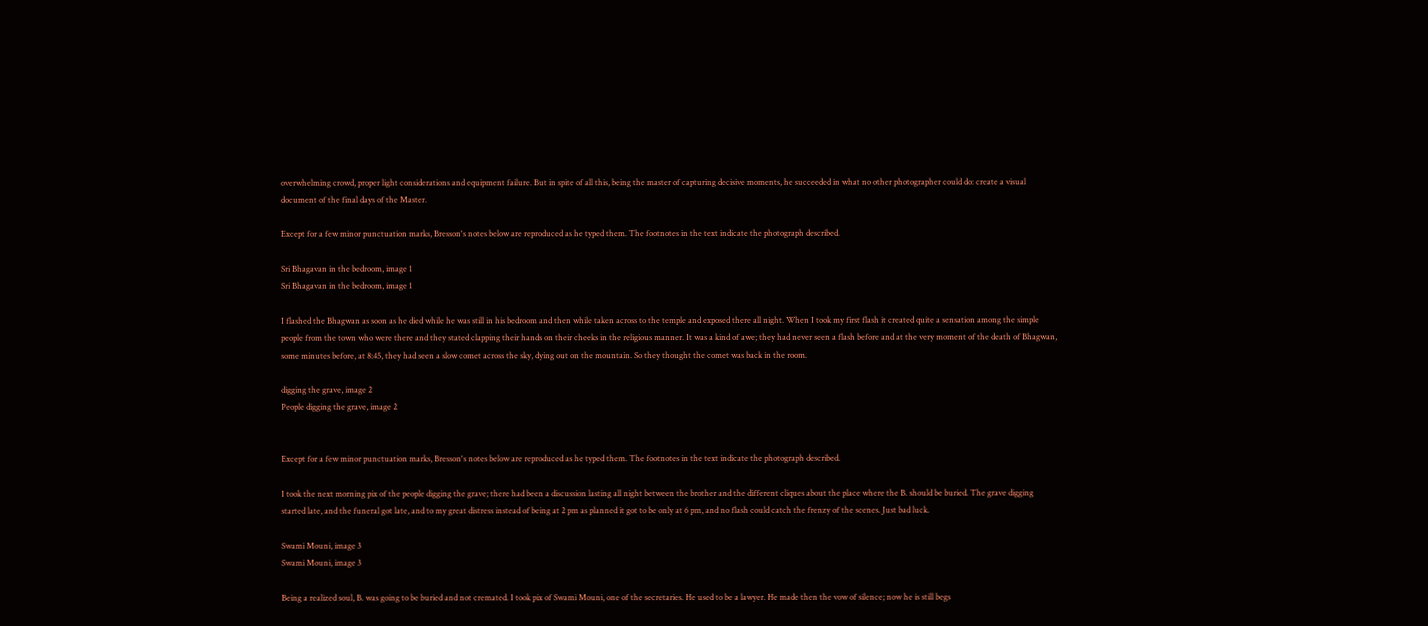overwhelming crowd, proper light considerations and equipment failure. But in spite of all this, being the master of capturing decisive moments, he succeeded in what no other photographer could do: create a visual document of the final days of the Master.

Except for a few minor punctuation marks, Bresson's notes below are reproduced as he typed them. The footnotes in the text indicate the photograph described.

Sri Bhagavan in the bedroom, image 1
Sri Bhagavan in the bedroom, image 1

I flashed the Bhagwan as soon as he died while he was still in his bedroom and then while taken across to the temple and exposed there all night. When I took my first flash it created quite a sensation among the simple people from the town who were there and they stated clapping their hands on their cheeks in the religious manner. It was a kind of awe; they had never seen a flash before and at the very moment of the death of Bhagwan, some minutes before, at 8:45, they had seen a slow comet across the sky, dying out on the mountain. So they thought the comet was back in the room.

digging the grave, image 2
People digging the grave, image 2


Except for a few minor punctuation marks, Bresson's notes below are reproduced as he typed them. The footnotes in the text indicate the photograph described.

I took the next morning pix of the people digging the grave; there had been a discussion lasting all night between the brother and the different cliques about the place where the B. should be buried. The grave digging started late, and the funeral got late, and to my great distress instead of being at 2 pm as planned it got to be only at 6 pm, and no flash could catch the frenzy of the scenes. Just bad luck.

Swami Mouni, image 3
Swami Mouni, image 3

Being a realized soul, B. was going to be buried and not cremated. I took pix of Swami Mouni, one of the secretaries. He used to be a lawyer. He made then the vow of silence; now he is still begs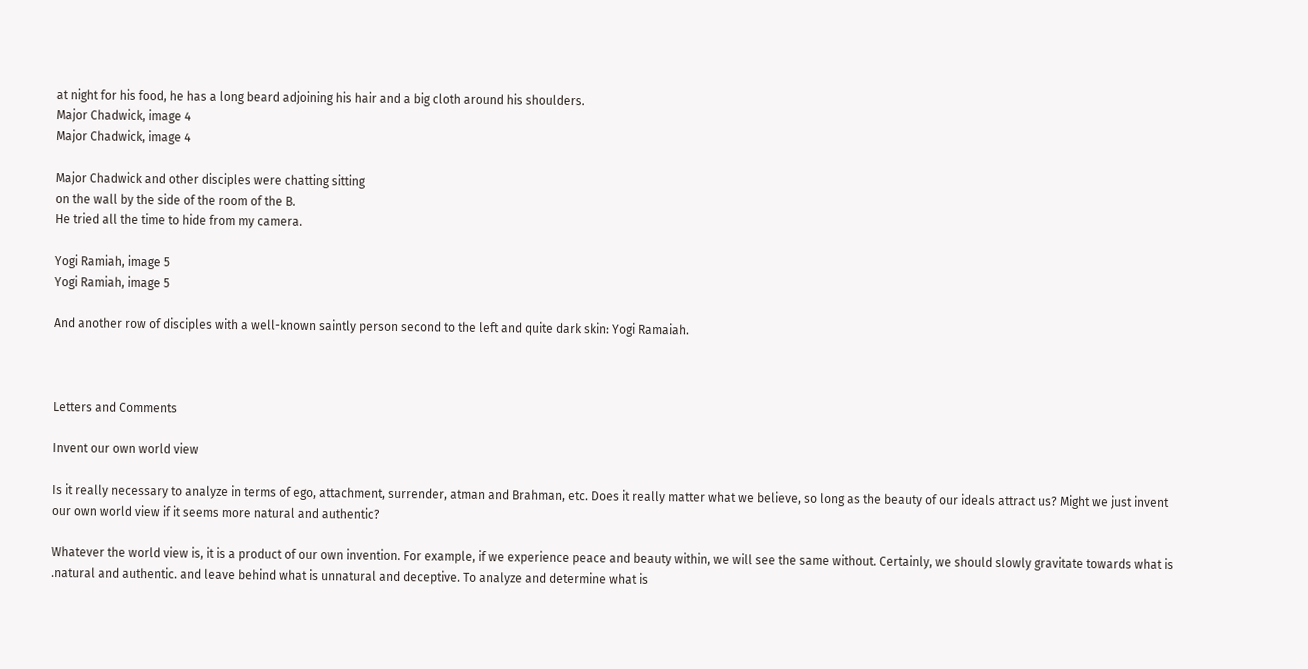at night for his food, he has a long beard adjoining his hair and a big cloth around his shoulders.
Major Chadwick, image 4
Major Chadwick, image 4

Major Chadwick and other disciples were chatting sitting
on the wall by the side of the room of the B.
He tried all the time to hide from my camera.

Yogi Ramiah, image 5
Yogi Ramiah, image 5

And another row of disciples with a well-known saintly person second to the left and quite dark skin: Yogi Ramaiah.



Letters and Comments

Invent our own world view

Is it really necessary to analyze in terms of ego, attachment, surrender, atman and Brahman, etc. Does it really matter what we believe, so long as the beauty of our ideals attract us? Might we just invent our own world view if it seems more natural and authentic?

Whatever the world view is, it is a product of our own invention. For example, if we experience peace and beauty within, we will see the same without. Certainly, we should slowly gravitate towards what is .natural and authentic. and leave behind what is unnatural and deceptive. To analyze and determine what is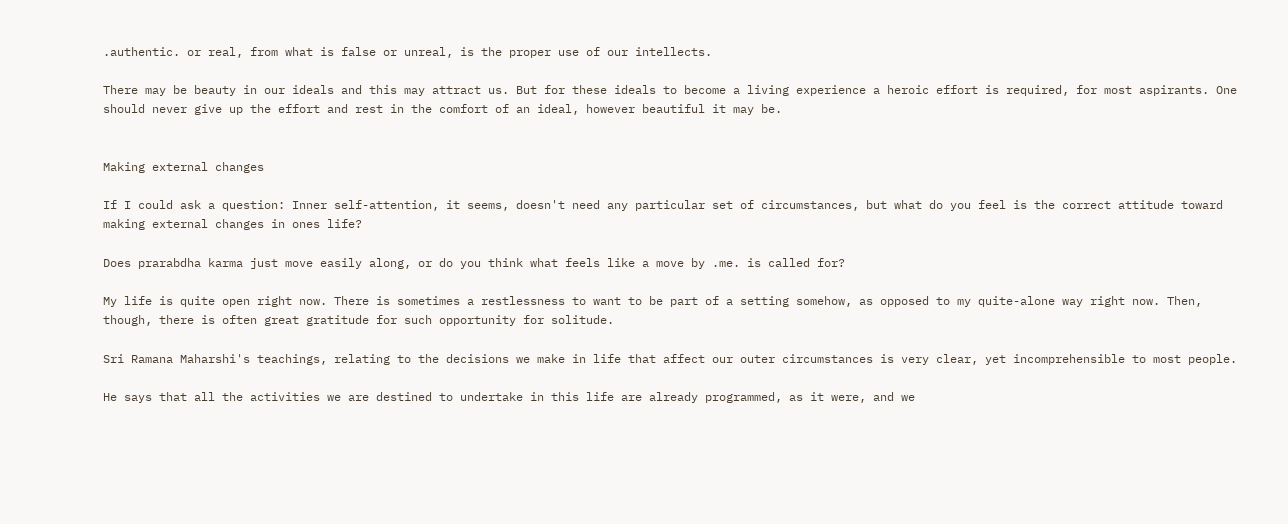.authentic. or real, from what is false or unreal, is the proper use of our intellects.

There may be beauty in our ideals and this may attract us. But for these ideals to become a living experience a heroic effort is required, for most aspirants. One should never give up the effort and rest in the comfort of an ideal, however beautiful it may be.


Making external changes

If I could ask a question: Inner self-attention, it seems, doesn't need any particular set of circumstances, but what do you feel is the correct attitude toward making external changes in ones life?

Does prarabdha karma just move easily along, or do you think what feels like a move by .me. is called for?

My life is quite open right now. There is sometimes a restlessness to want to be part of a setting somehow, as opposed to my quite-alone way right now. Then, though, there is often great gratitude for such opportunity for solitude.

Sri Ramana Maharshi's teachings, relating to the decisions we make in life that affect our outer circumstances is very clear, yet incomprehensible to most people.

He says that all the activities we are destined to undertake in this life are already programmed, as it were, and we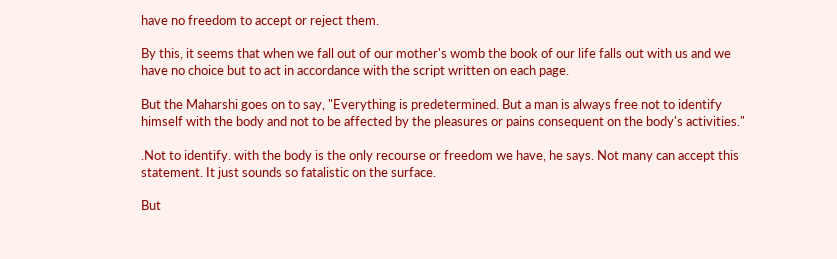have no freedom to accept or reject them.

By this, it seems that when we fall out of our mother's womb the book of our life falls out with us and we have no choice but to act in accordance with the script written on each page.

But the Maharshi goes on to say, "Everything is predetermined. But a man is always free not to identify himself with the body and not to be affected by the pleasures or pains consequent on the body's activities."

.Not to identify. with the body is the only recourse or freedom we have, he says. Not many can accept this statement. It just sounds so fatalistic on the surface.

But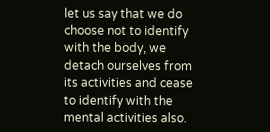let us say that we do choose not to identify with the body, we detach ourselves from its activities and cease to identify with the mental activities also.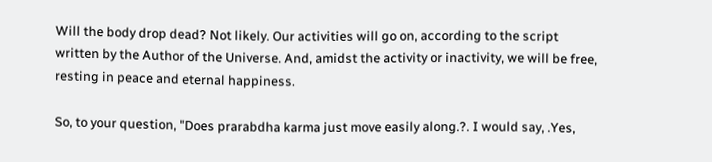Will the body drop dead? Not likely. Our activities will go on, according to the script written by the Author of the Universe. And, amidst the activity or inactivity, we will be free, resting in peace and eternal happiness.

So, to your question, "Does prarabdha karma just move easily along.?. I would say, .Yes,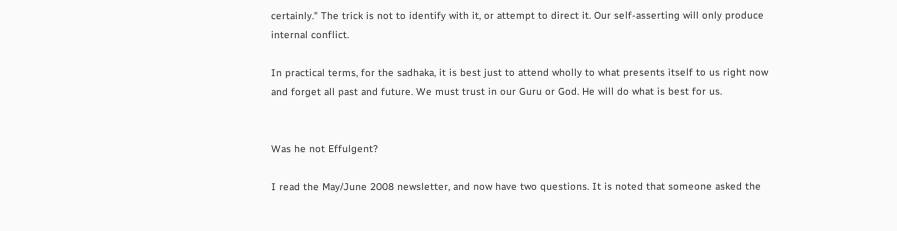certainly." The trick is not to identify with it, or attempt to direct it. Our self-asserting will only produce internal conflict.

In practical terms, for the sadhaka, it is best just to attend wholly to what presents itself to us right now and forget all past and future. We must trust in our Guru or God. He will do what is best for us.


Was he not Effulgent?

I read the May/June 2008 newsletter, and now have two questions. It is noted that someone asked the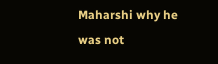Maharshi why he was not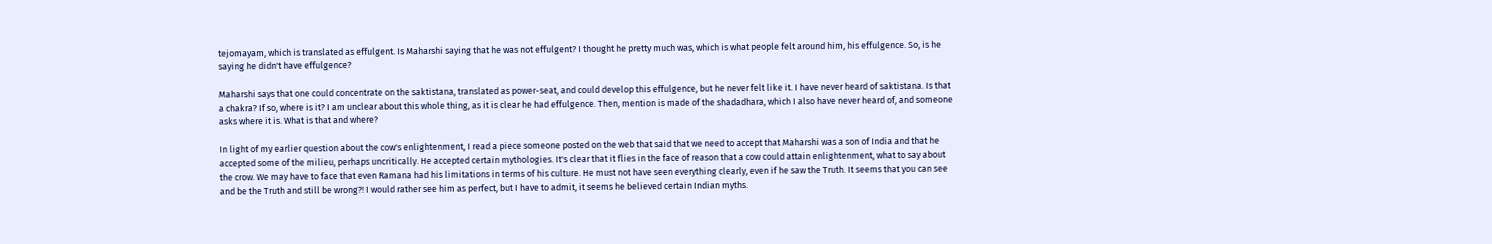tejomayam, which is translated as effulgent. Is Maharshi saying that he was not effulgent? I thought he pretty much was, which is what people felt around him, his effulgence. So, is he saying he didn't have effulgence?

Maharshi says that one could concentrate on the saktistana, translated as power-seat, and could develop this effulgence, but he never felt like it. I have never heard of saktistana. Is that a chakra? If so, where is it? I am unclear about this whole thing, as it is clear he had effulgence. Then, mention is made of the shadadhara, which I also have never heard of, and someone asks where it is. What is that and where?

In light of my earlier question about the cow's enlightenment, I read a piece someone posted on the web that said that we need to accept that Maharshi was a son of India and that he accepted some of the milieu, perhaps uncritically. He accepted certain mythologies. It's clear that it flies in the face of reason that a cow could attain enlightenment, what to say about the crow. We may have to face that even Ramana had his limitations in terms of his culture. He must not have seen everything clearly, even if he saw the Truth. It seems that you can see and be the Truth and still be wrong?! I would rather see him as perfect, but I have to admit, it seems he believed certain Indian myths.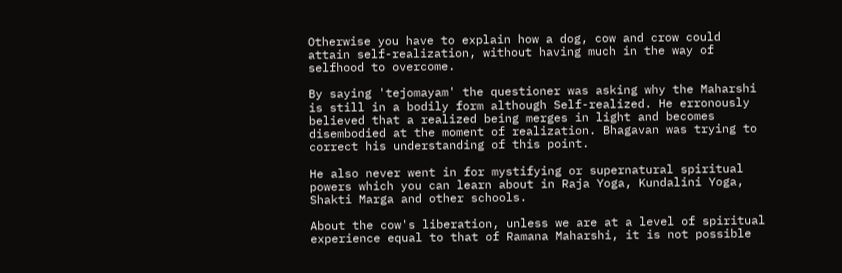Otherwise you have to explain how a dog, cow and crow could attain self-realization, without having much in the way of selfhood to overcome.

By saying 'tejomayam' the questioner was asking why the Maharshi is still in a bodily form although Self-realized. He erronously believed that a realized being merges in light and becomes disembodied at the moment of realization. Bhagavan was trying to correct his understanding of this point.

He also never went in for mystifying or supernatural spiritual powers which you can learn about in Raja Yoga, Kundalini Yoga, Shakti Marga and other schools.

About the cow's liberation, unless we are at a level of spiritual experience equal to that of Ramana Maharshi, it is not possible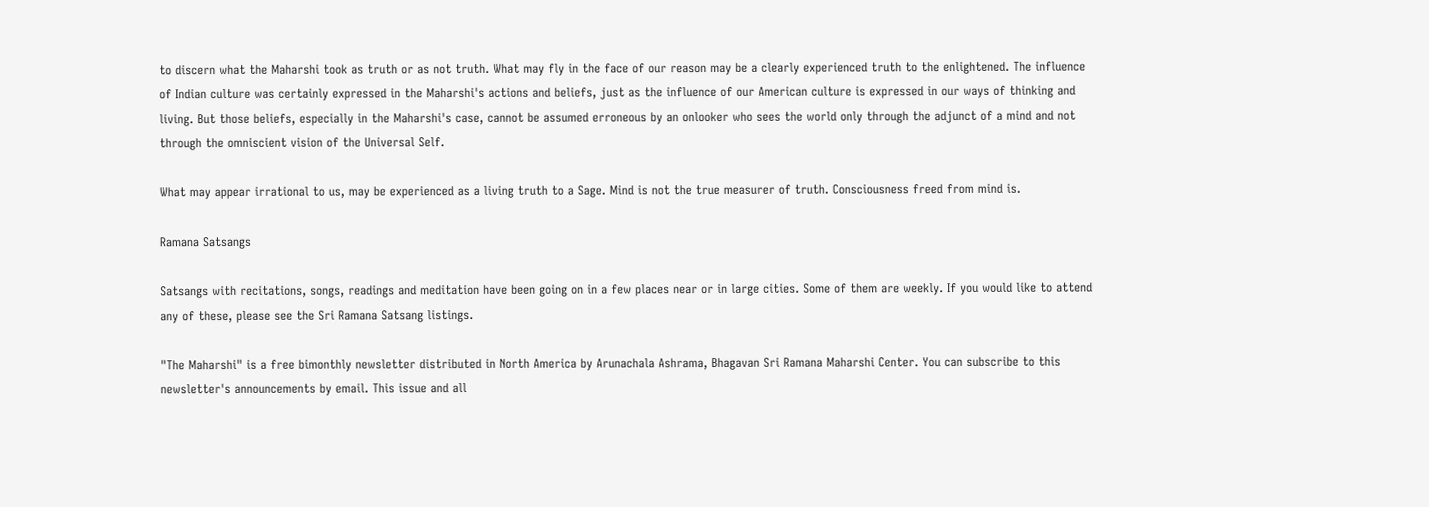to discern what the Maharshi took as truth or as not truth. What may fly in the face of our reason may be a clearly experienced truth to the enlightened. The influence of Indian culture was certainly expressed in the Maharshi's actions and beliefs, just as the influence of our American culture is expressed in our ways of thinking and living. But those beliefs, especially in the Maharshi's case, cannot be assumed erroneous by an onlooker who sees the world only through the adjunct of a mind and not through the omniscient vision of the Universal Self.

What may appear irrational to us, may be experienced as a living truth to a Sage. Mind is not the true measurer of truth. Consciousness freed from mind is.

Ramana Satsangs

Satsangs with recitations, songs, readings and meditation have been going on in a few places near or in large cities. Some of them are weekly. If you would like to attend any of these, please see the Sri Ramana Satsang listings.

"The Maharshi" is a free bimonthly newsletter distributed in North America by Arunachala Ashrama, Bhagavan Sri Ramana Maharshi Center. You can subscribe to this newsletter's announcements by email. This issue and all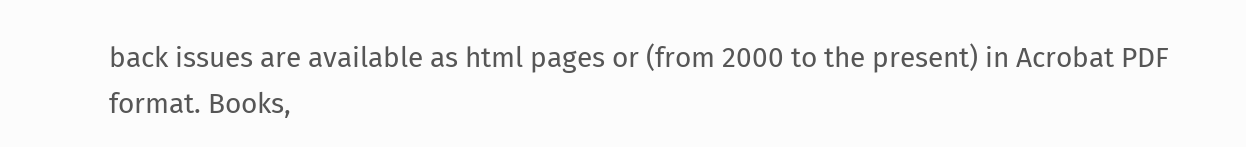back issues are available as html pages or (from 2000 to the present) in Acrobat PDF format. Books,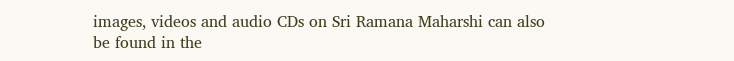images, videos and audio CDs on Sri Ramana Maharshi can also be found in the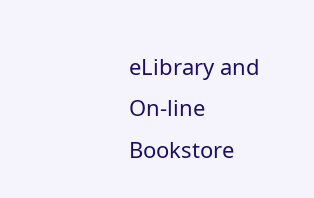eLibrary and On-line Bookstore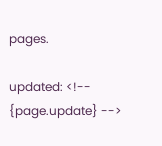pages.

updated: <!-- {page.update} -->